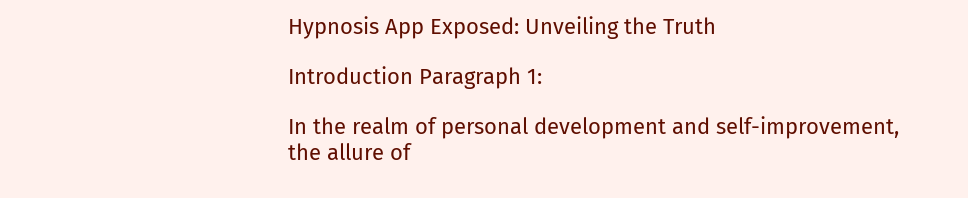Hypnosis App Exposed: Unveiling the Truth

Introduction Paragraph 1:

In the realm of personal development and self-improvement, the allure of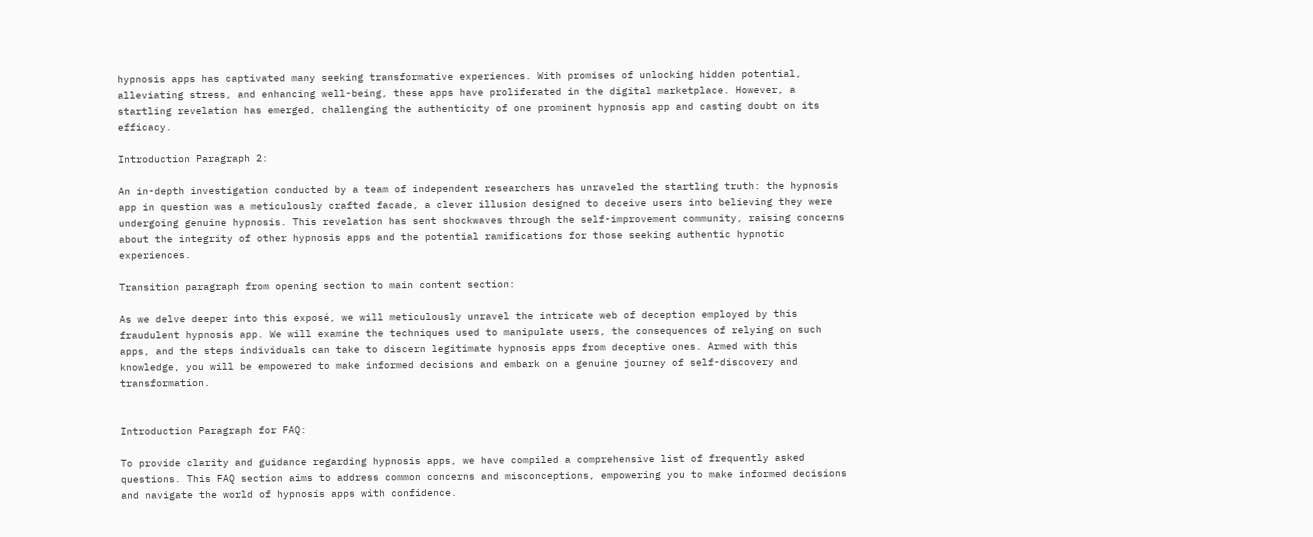hypnosis apps has captivated many seeking transformative experiences. With promises of unlocking hidden potential, alleviating stress, and enhancing well-being, these apps have proliferated in the digital marketplace. However, a startling revelation has emerged, challenging the authenticity of one prominent hypnosis app and casting doubt on its efficacy.

Introduction Paragraph 2:

An in-depth investigation conducted by a team of independent researchers has unraveled the startling truth: the hypnosis app in question was a meticulously crafted facade, a clever illusion designed to deceive users into believing they were undergoing genuine hypnosis. This revelation has sent shockwaves through the self-improvement community, raising concerns about the integrity of other hypnosis apps and the potential ramifications for those seeking authentic hypnotic experiences.

Transition paragraph from opening section to main content section:

As we delve deeper into this exposé, we will meticulously unravel the intricate web of deception employed by this fraudulent hypnosis app. We will examine the techniques used to manipulate users, the consequences of relying on such apps, and the steps individuals can take to discern legitimate hypnosis apps from deceptive ones. Armed with this knowledge, you will be empowered to make informed decisions and embark on a genuine journey of self-discovery and transformation.


Introduction Paragraph for FAQ:

To provide clarity and guidance regarding hypnosis apps, we have compiled a comprehensive list of frequently asked questions. This FAQ section aims to address common concerns and misconceptions, empowering you to make informed decisions and navigate the world of hypnosis apps with confidence.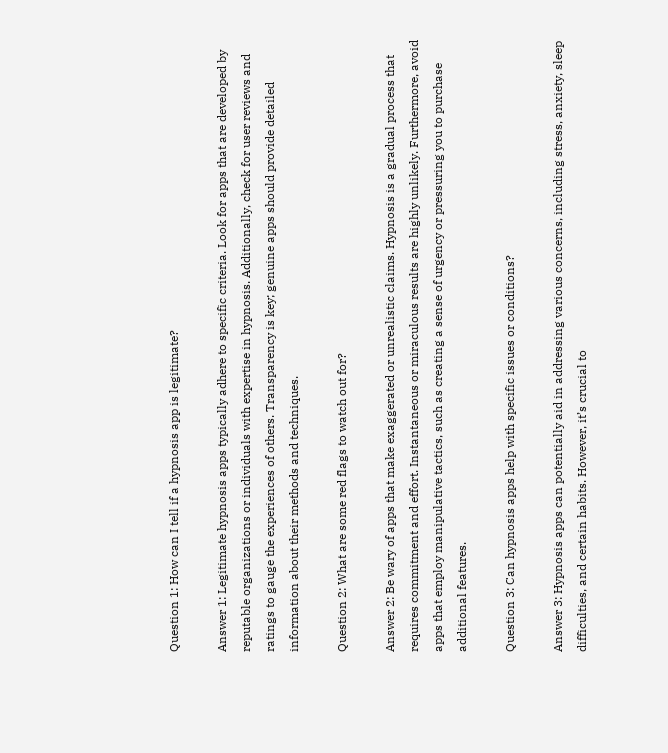Question 1: How can I tell if a hypnosis app is legitimate?

Answer 1: Legitimate hypnosis apps typically adhere to specific criteria. Look for apps that are developed by reputable organizations or individuals with expertise in hypnosis. Additionally, check for user reviews and ratings to gauge the experiences of others. Transparency is key; genuine apps should provide detailed information about their methods and techniques.

Question 2: What are some red flags to watch out for?

Answer 2: Be wary of apps that make exaggerated or unrealistic claims. Hypnosis is a gradual process that requires commitment and effort. Instantaneous or miraculous results are highly unlikely. Furthermore, avoid apps that employ manipulative tactics, such as creating a sense of urgency or pressuring you to purchase additional features.

Question 3: Can hypnosis apps help with specific issues or conditions?

Answer 3: Hypnosis apps can potentially aid in addressing various concerns, including stress, anxiety, sleep difficulties, and certain habits. However, it’s crucial to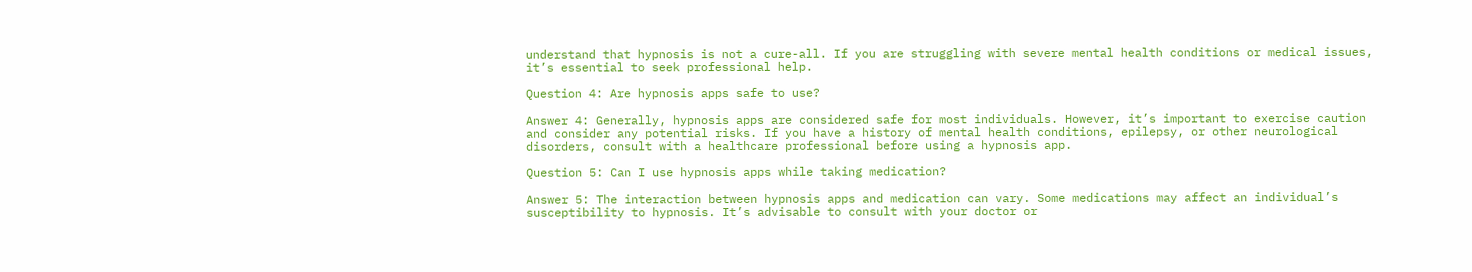understand that hypnosis is not a cure-all. If you are struggling with severe mental health conditions or medical issues, it’s essential to seek professional help.

Question 4: Are hypnosis apps safe to use?

Answer 4: Generally, hypnosis apps are considered safe for most individuals. However, it’s important to exercise caution and consider any potential risks. If you have a history of mental health conditions, epilepsy, or other neurological disorders, consult with a healthcare professional before using a hypnosis app.

Question 5: Can I use hypnosis apps while taking medication?

Answer 5: The interaction between hypnosis apps and medication can vary. Some medications may affect an individual’s susceptibility to hypnosis. It’s advisable to consult with your doctor or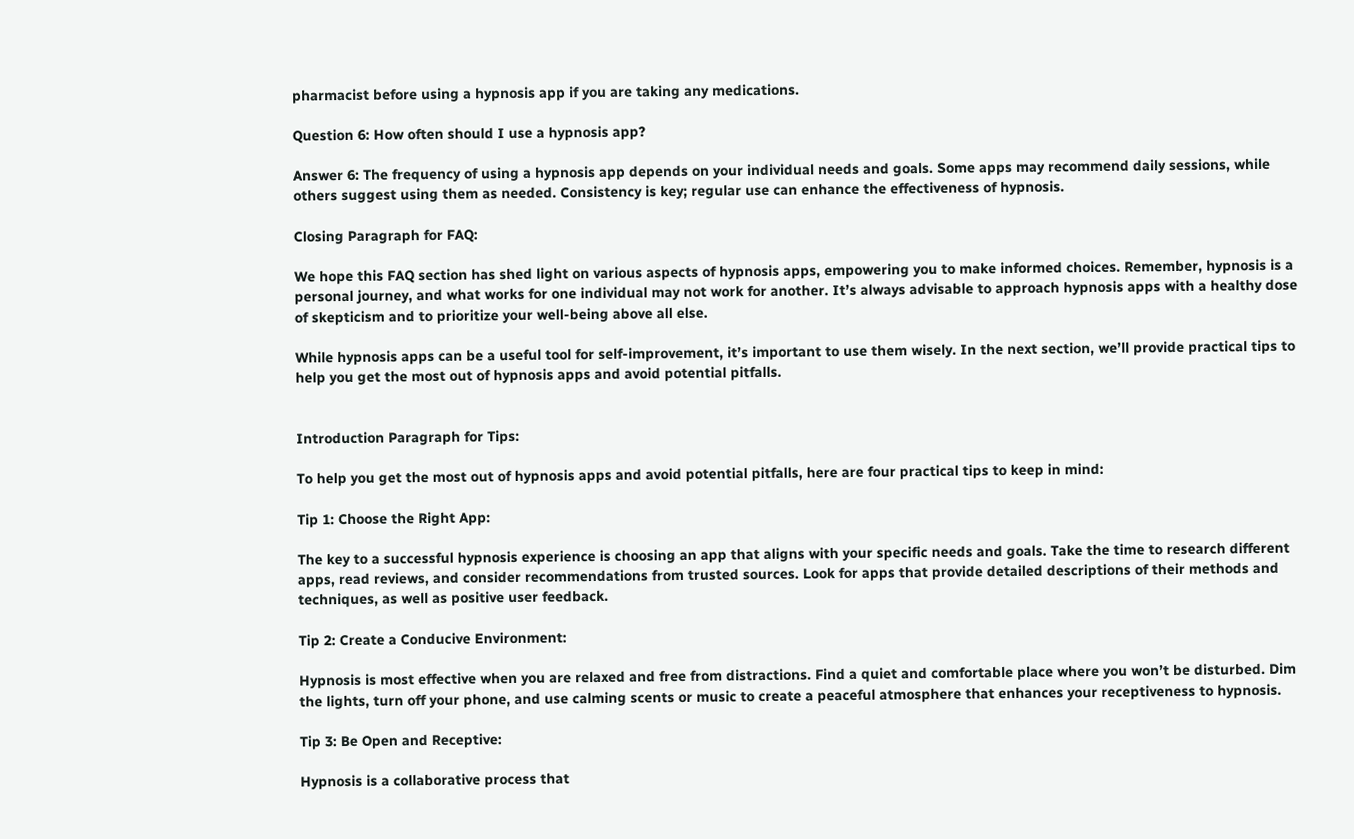pharmacist before using a hypnosis app if you are taking any medications.

Question 6: How often should I use a hypnosis app?

Answer 6: The frequency of using a hypnosis app depends on your individual needs and goals. Some apps may recommend daily sessions, while others suggest using them as needed. Consistency is key; regular use can enhance the effectiveness of hypnosis.

Closing Paragraph for FAQ:

We hope this FAQ section has shed light on various aspects of hypnosis apps, empowering you to make informed choices. Remember, hypnosis is a personal journey, and what works for one individual may not work for another. It’s always advisable to approach hypnosis apps with a healthy dose of skepticism and to prioritize your well-being above all else.

While hypnosis apps can be a useful tool for self-improvement, it’s important to use them wisely. In the next section, we’ll provide practical tips to help you get the most out of hypnosis apps and avoid potential pitfalls.


Introduction Paragraph for Tips:

To help you get the most out of hypnosis apps and avoid potential pitfalls, here are four practical tips to keep in mind:

Tip 1: Choose the Right App:

The key to a successful hypnosis experience is choosing an app that aligns with your specific needs and goals. Take the time to research different apps, read reviews, and consider recommendations from trusted sources. Look for apps that provide detailed descriptions of their methods and techniques, as well as positive user feedback.

Tip 2: Create a Conducive Environment:

Hypnosis is most effective when you are relaxed and free from distractions. Find a quiet and comfortable place where you won’t be disturbed. Dim the lights, turn off your phone, and use calming scents or music to create a peaceful atmosphere that enhances your receptiveness to hypnosis.

Tip 3: Be Open and Receptive:

Hypnosis is a collaborative process that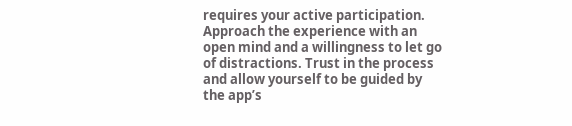requires your active participation. Approach the experience with an open mind and a willingness to let go of distractions. Trust in the process and allow yourself to be guided by the app’s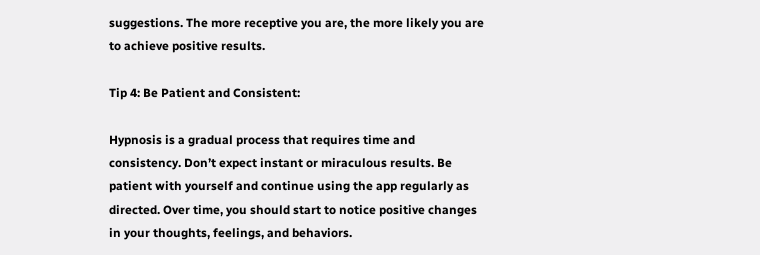suggestions. The more receptive you are, the more likely you are to achieve positive results.

Tip 4: Be Patient and Consistent:

Hypnosis is a gradual process that requires time and consistency. Don’t expect instant or miraculous results. Be patient with yourself and continue using the app regularly as directed. Over time, you should start to notice positive changes in your thoughts, feelings, and behaviors.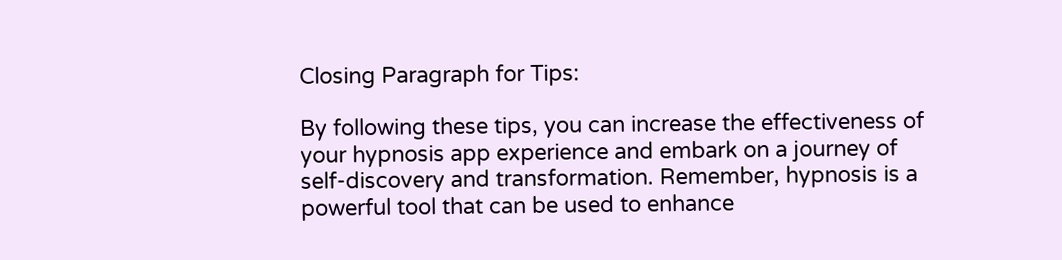Closing Paragraph for Tips:

By following these tips, you can increase the effectiveness of your hypnosis app experience and embark on a journey of self-discovery and transformation. Remember, hypnosis is a powerful tool that can be used to enhance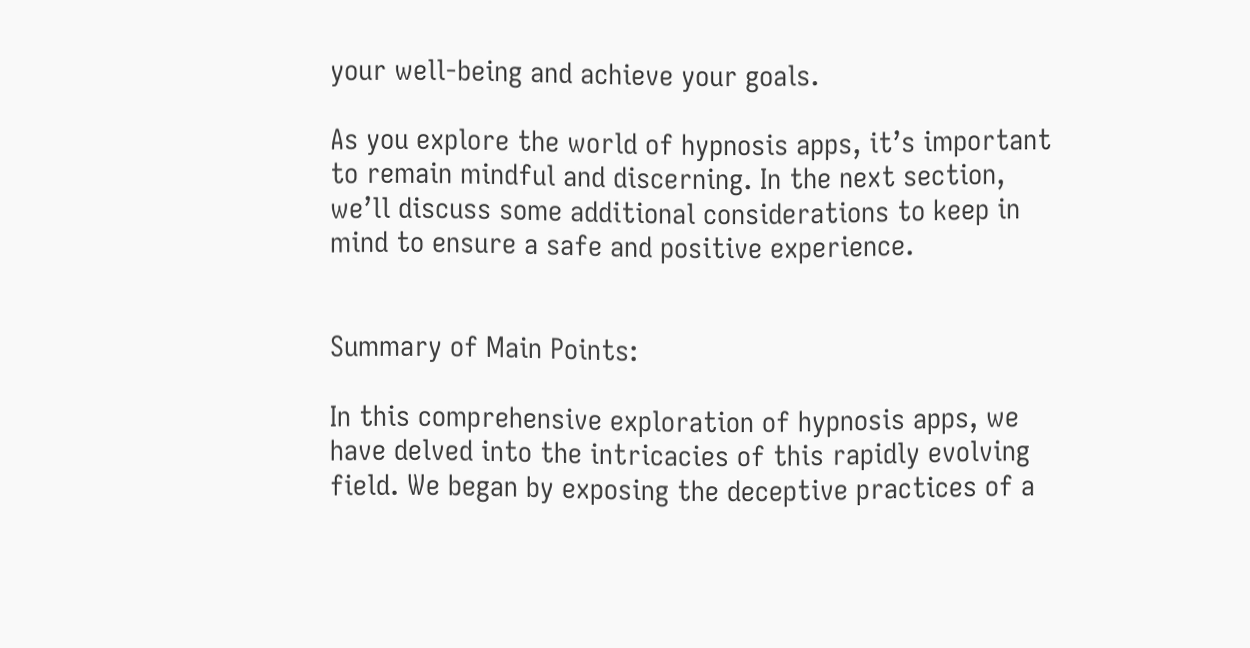your well-being and achieve your goals.

As you explore the world of hypnosis apps, it’s important to remain mindful and discerning. In the next section, we’ll discuss some additional considerations to keep in mind to ensure a safe and positive experience.


Summary of Main Points:

In this comprehensive exploration of hypnosis apps, we have delved into the intricacies of this rapidly evolving field. We began by exposing the deceptive practices of a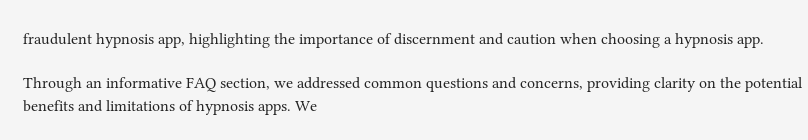fraudulent hypnosis app, highlighting the importance of discernment and caution when choosing a hypnosis app.

Through an informative FAQ section, we addressed common questions and concerns, providing clarity on the potential benefits and limitations of hypnosis apps. We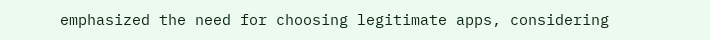emphasized the need for choosing legitimate apps, considering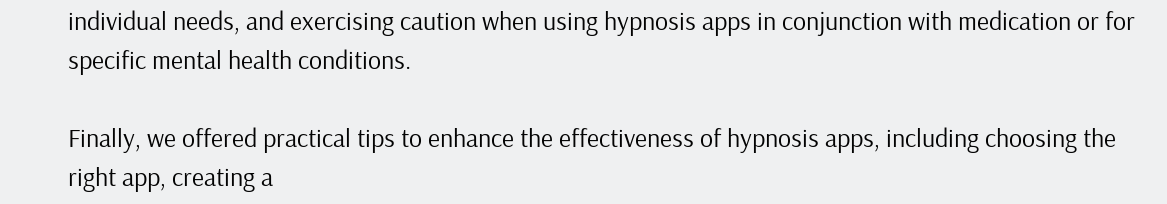individual needs, and exercising caution when using hypnosis apps in conjunction with medication or for specific mental health conditions.

Finally, we offered practical tips to enhance the effectiveness of hypnosis apps, including choosing the right app, creating a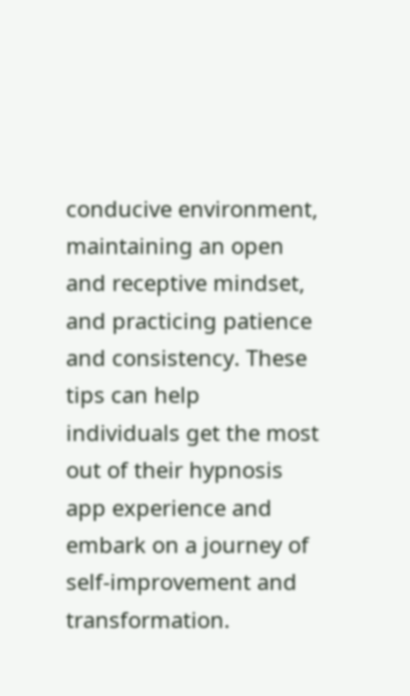conducive environment, maintaining an open and receptive mindset, and practicing patience and consistency. These tips can help individuals get the most out of their hypnosis app experience and embark on a journey of self-improvement and transformation.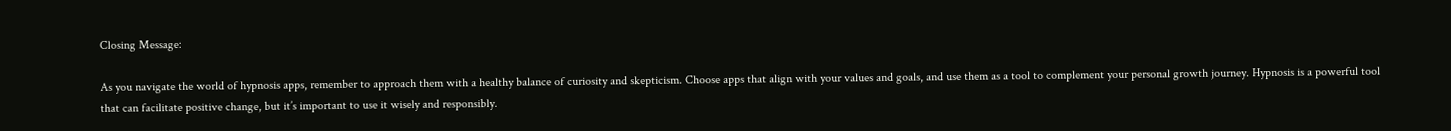Closing Message:

As you navigate the world of hypnosis apps, remember to approach them with a healthy balance of curiosity and skepticism. Choose apps that align with your values and goals, and use them as a tool to complement your personal growth journey. Hypnosis is a powerful tool that can facilitate positive change, but it’s important to use it wisely and responsibly.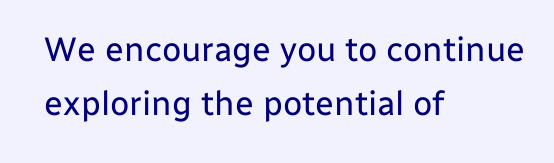We encourage you to continue exploring the potential of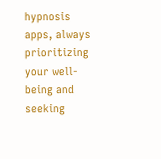hypnosis apps, always prioritizing your well-being and seeking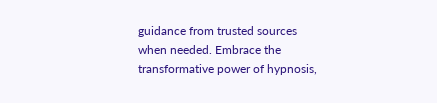guidance from trusted sources when needed. Embrace the transformative power of hypnosis,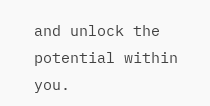and unlock the potential within you.